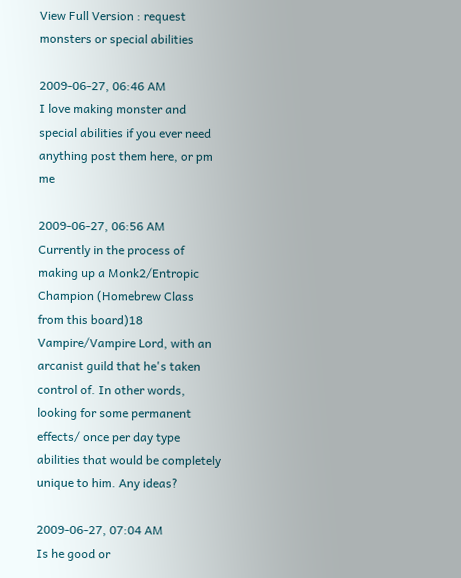View Full Version : request monsters or special abilities

2009-06-27, 06:46 AM
I love making monster and special abilities if you ever need anything post them here, or pm me

2009-06-27, 06:56 AM
Currently in the process of making up a Monk2/Entropic Champion (Homebrew Class from this board)18 Vampire/Vampire Lord, with an arcanist guild that he's taken control of. In other words, looking for some permanent effects/ once per day type abilities that would be completely unique to him. Any ideas?

2009-06-27, 07:04 AM
Is he good or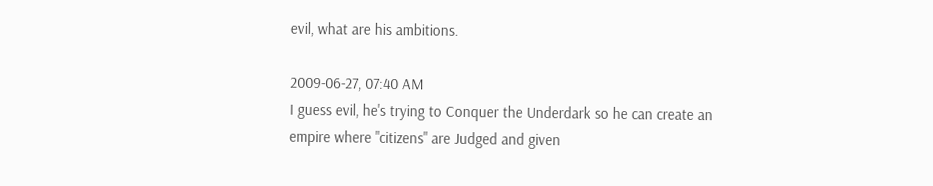evil, what are his ambitions.

2009-06-27, 07:40 AM
I guess evil, he's trying to Conquer the Underdark so he can create an empire where "citizens" are Judged and given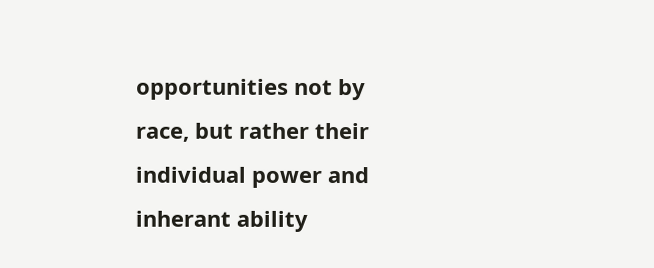opportunities not by race, but rather their individual power and inherant ability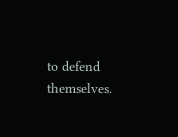to defend themselves.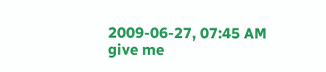2009-06-27, 07:45 AM
give me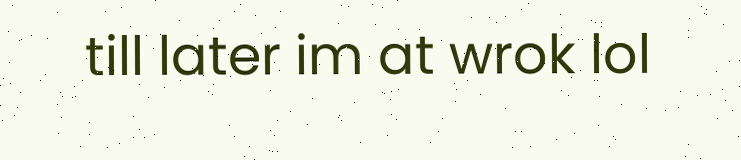till later im at wrok lol